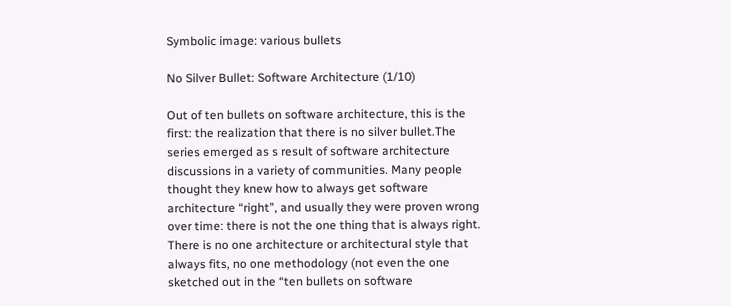Symbolic image: various bullets

No Silver Bullet: Software Architecture (1/10)

Out of ten bullets on software architecture, this is the first: the realization that there is no silver bullet.The series emerged as s result of software architecture discussions in a variety of communities. Many people thought they knew how to always get software architecture “right”, and usually they were proven wrong over time: there is not the one thing that is always right. There is no one architecture or architectural style that always fits, no one methodology (not even the one sketched out in the “ten bullets on software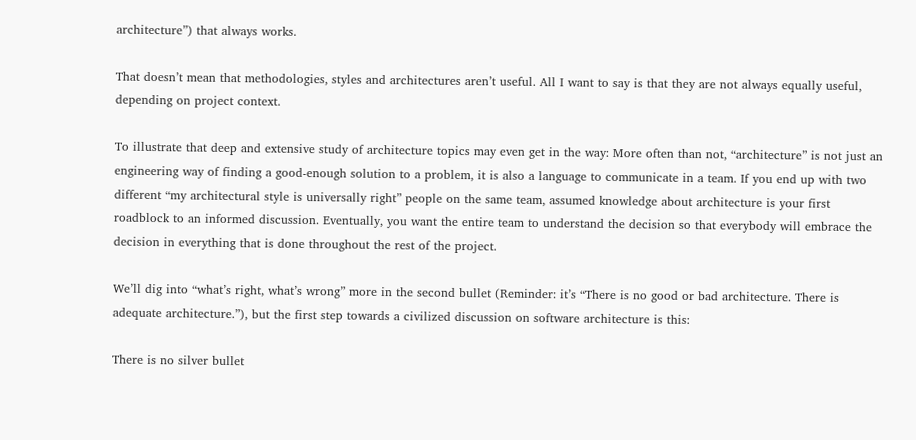architecture”) that always works.

That doesn’t mean that methodologies, styles and architectures aren’t useful. All I want to say is that they are not always equally useful, depending on project context.

To illustrate that deep and extensive study of architecture topics may even get in the way: More often than not, “architecture” is not just an engineering way of finding a good-enough solution to a problem, it is also a language to communicate in a team. If you end up with two different “my architectural style is universally right” people on the same team, assumed knowledge about architecture is your first roadblock to an informed discussion. Eventually, you want the entire team to understand the decision so that everybody will embrace the decision in everything that is done throughout the rest of the project.

We’ll dig into “what’s right, what’s wrong” more in the second bullet (Reminder: it’s “There is no good or bad architecture. There is adequate architecture.”), but the first step towards a civilized discussion on software architecture is this:

There is no silver bullet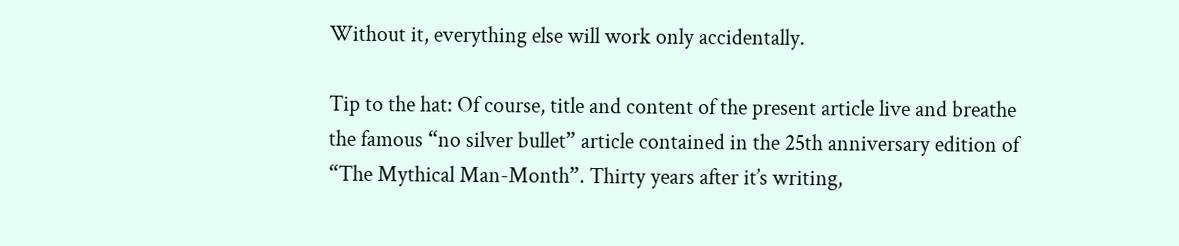Without it, everything else will work only accidentally.

Tip to the hat: Of course, title and content of the present article live and breathe the famous “no silver bullet” article contained in the 25th anniversary edition of “The Mythical Man-Month”. Thirty years after it’s writing,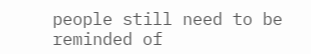people still need to be reminded of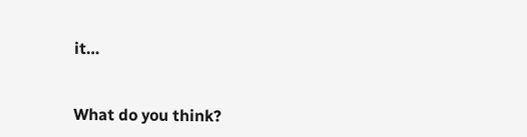it…


What do you think?